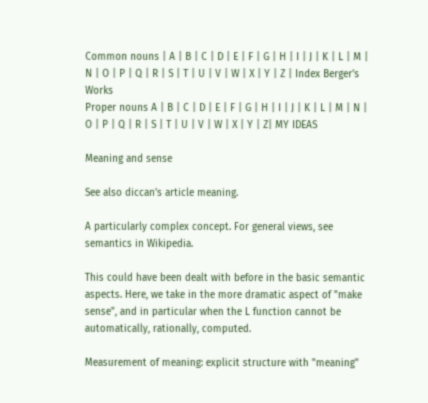Common nouns | A | B | C | D | E | F | G | H | I | J | K | L | M | N | O | P | Q | R | S | T | U | V | W | X | Y | Z | Index Berger's Works
Proper nouns A | B | C | D | E | F | G | H | I | J | K | L | M | N | O | P | Q | R | S | T | U | V | W | X | Y | Z| MY IDEAS

Meaning and sense

See also diccan's article meaning.

A particularly complex concept. For general views, see semantics in Wikipedia.

This could have been dealt with before in the basic semantic aspects. Here, we take in the more dramatic aspect of "make sense", and in particular when the L function cannot be automatically, rationally, computed.

Measurement of meaning: explicit structure with "meaning"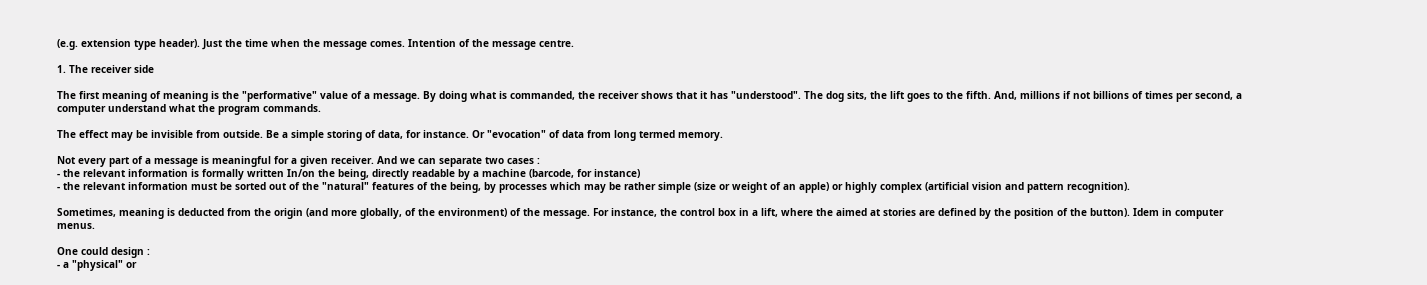(e.g. extension type header). Just the time when the message comes. Intention of the message centre.

1. The receiver side

The first meaning of meaning is the "performative" value of a message. By doing what is commanded, the receiver shows that it has "understood". The dog sits, the lift goes to the fifth. And, millions if not billions of times per second, a computer understand what the program commands.

The effect may be invisible from outside. Be a simple storing of data, for instance. Or "evocation" of data from long termed memory.

Not every part of a message is meaningful for a given receiver. And we can separate two cases :
- the relevant information is formally written In/on the being, directly readable by a machine (barcode, for instance)
- the relevant information must be sorted out of the "natural" features of the being, by processes which may be rather simple (size or weight of an apple) or highly complex (artificial vision and pattern recognition).

Sometimes, meaning is deducted from the origin (and more globally, of the environment) of the message. For instance, the control box in a lift, where the aimed at stories are defined by the position of the button). Idem in computer menus.

One could design :
- a "physical" or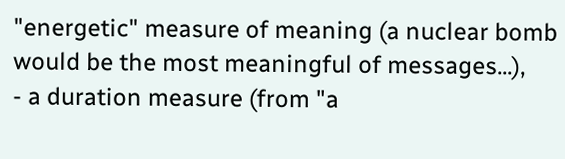"energetic" measure of meaning (a nuclear bomb would be the most meaningful of messages...),
- a duration measure (from "a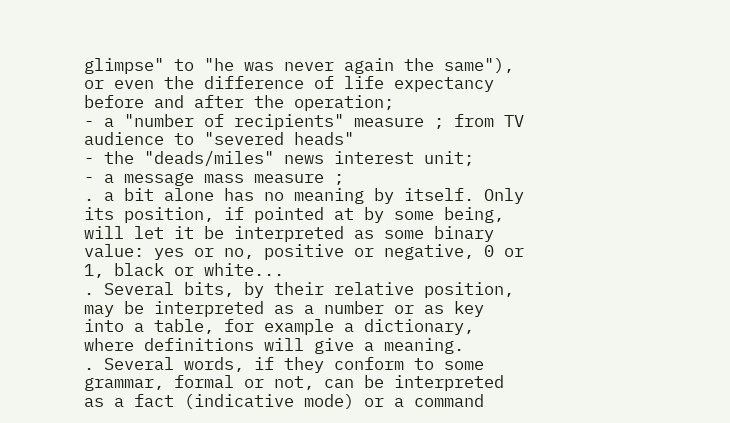glimpse" to "he was never again the same"), or even the difference of life expectancy before and after the operation;
- a "number of recipients" measure ; from TV audience to "severed heads"
- the "deads/miles" news interest unit;
- a message mass measure ;
. a bit alone has no meaning by itself. Only its position, if pointed at by some being, will let it be interpreted as some binary value: yes or no, positive or negative, 0 or 1, black or white...
. Several bits, by their relative position, may be interpreted as a number or as key into a table, for example a dictionary, where definitions will give a meaning.
. Several words, if they conform to some grammar, formal or not, can be interpreted as a fact (indicative mode) or a command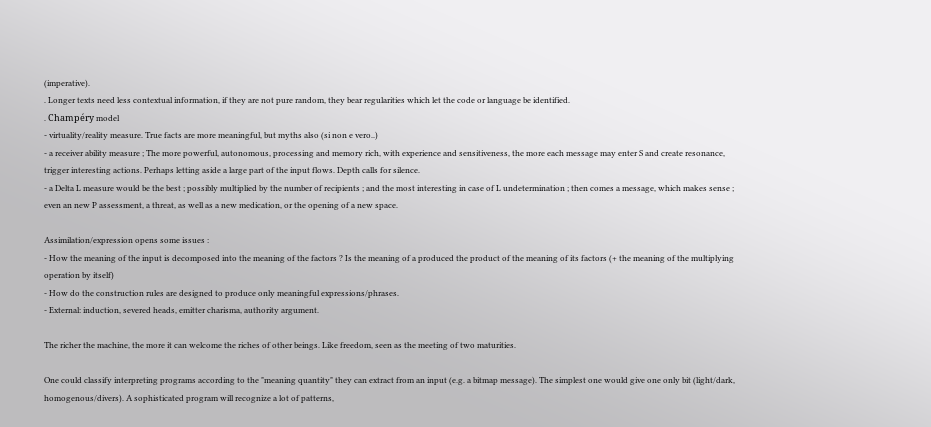(imperative).
. Longer texts need less contextual information, if they are not pure random, they bear regularities which let the code or language be identified.
. Champéry model
- virtuality/reality measure. True facts are more meaningful, but myths also (si non e vero..)
- a receiver ability measure ; The more powerful, autonomous, processing and memory rich, with experience and sensitiveness, the more each message may enter S and create resonance, trigger interesting actions. Perhaps letting aside a large part of the input flows. Depth calls for silence.
- a Delta L measure would be the best ; possibly multiplied by the number of recipients ; and the most interesting in case of L undetermination ; then comes a message, which makes sense ; even an new P assessment, a threat, as well as a new medication, or the opening of a new space.

Assimilation/expression opens some issues :
- How the meaning of the input is decomposed into the meaning of the factors ? Is the meaning of a produced the product of the meaning of its factors (+ the meaning of the multiplying operation by itself)
- How do the construction rules are designed to produce only meaningful expressions/phrases.
- External: induction, severed heads, emitter charisma, authority argument.

The richer the machine, the more it can welcome the riches of other beings. Like freedom, seen as the meeting of two maturities.

One could classify interpreting programs according to the "meaning quantity" they can extract from an input (e.g. a bitmap message). The simplest one would give one only bit (light/dark, homogenous/divers). A sophisticated program will recognize a lot of patterns,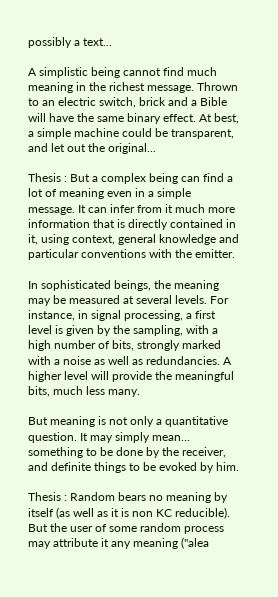possibly a text...

A simplistic being cannot find much meaning in the richest message. Thrown to an electric switch, brick and a Bible will have the same binary effect. At best, a simple machine could be transparent, and let out the original...

Thesis : But a complex being can find a lot of meaning even in a simple message. It can infer from it much more information that is directly contained in it, using context, general knowledge and particular conventions with the emitter.

In sophisticated beings, the meaning may be measured at several levels. For instance, in signal processing, a first level is given by the sampling, with a high number of bits, strongly marked with a noise as well as redundancies. A higher level will provide the meaningful bits, much less many.

But meaning is not only a quantitative question. It may simply mean... something to be done by the receiver, and definite things to be evoked by him.

Thesis : Random bears no meaning by itself (as well as it is non KC reducible). But the user of some random process may attribute it any meaning ("alea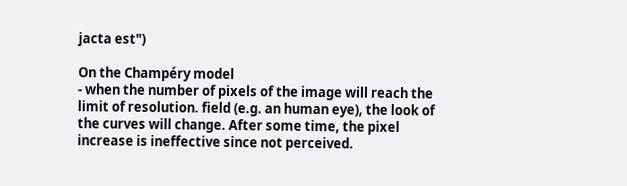jacta est")

On the Champéry model
- when the number of pixels of the image will reach the limit of resolution. field (e.g. an human eye), the look of the curves will change. After some time, the pixel increase is ineffective since not perceived.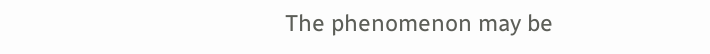The phenomenon may be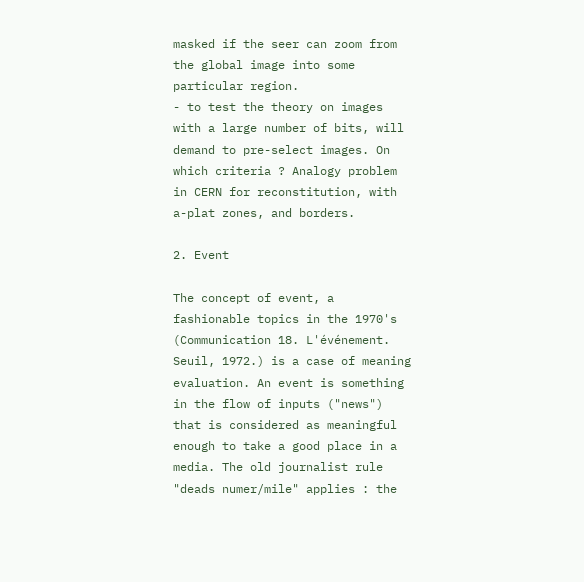masked if the seer can zoom from the global image into some particular region.
- to test the theory on images with a large number of bits, will demand to pre-select images. On which criteria ? Analogy problem in CERN for reconstitution, with a-plat zones, and borders.

2. Event

The concept of event, a fashionable topics in the 1970's (Communication 18. L'événement. Seuil, 1972.) is a case of meaning evaluation. An event is something in the flow of inputs ("news") that is considered as meaningful enough to take a good place in a media. The old journalist rule "deads numer/mile" applies : the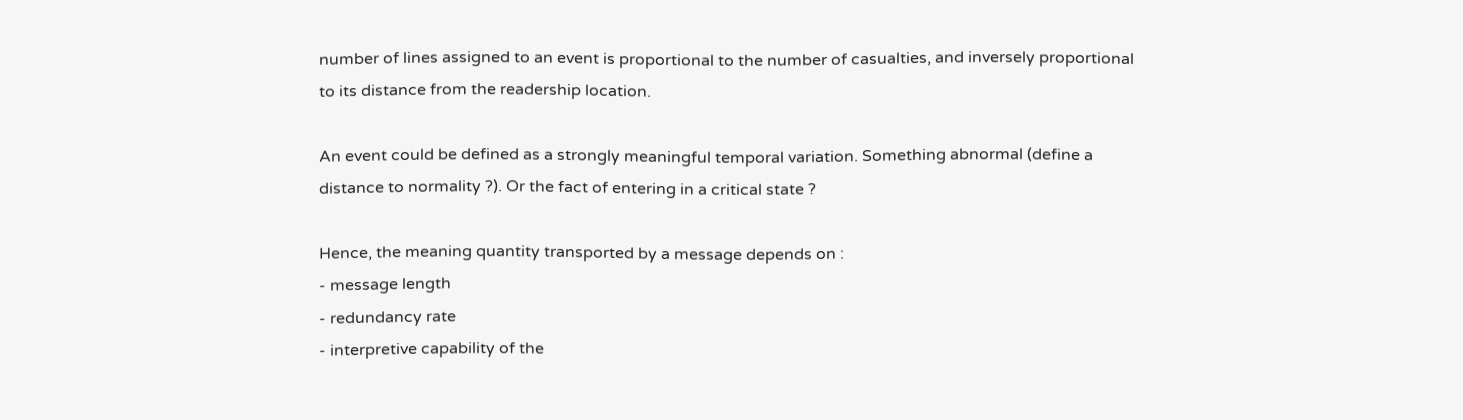number of lines assigned to an event is proportional to the number of casualties, and inversely proportional to its distance from the readership location.

An event could be defined as a strongly meaningful temporal variation. Something abnormal (define a distance to normality ?). Or the fact of entering in a critical state ?

Hence, the meaning quantity transported by a message depends on :
- message length
- redundancy rate
- interpretive capability of the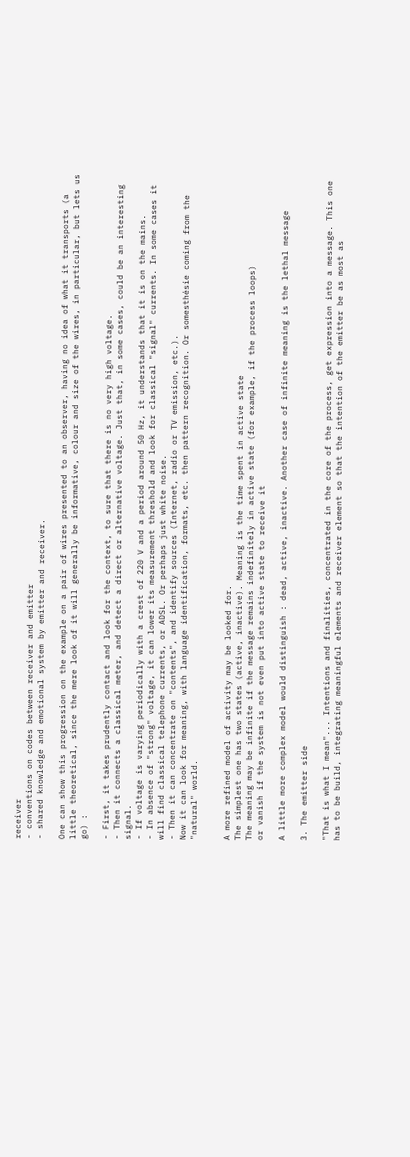receiver
- conventions on codes between receiver and emitter
- shared knowledge and emotional system by emitter and receiver.

One can show this progression on the example on a pair of wires presented to an observer, having no idea of what it transports (a little theoretical, since the mere look of it will generally be informative, colour and size of the wires, in particular, but lets us go) :

- First, it takes prudently contact and look for the context, to sure that there is no very high voltage.
- Then it connects a classical meter, and detect a direct or alternative voltage. Just that, in some cases, could be an interesting signal.
- If voltage is varying periodically with a crest of 220 V and a period around 50 Hz, it understands that it is on the mains.
- In absence of "strong" voltage, it can lower its measurement threshold and look for classical "signal" currents. In some cases it will find classical telephone currents, or ADSL. Or perhaps just white noise.
- Then it can concentrate on "contents", and identify sources (Internet, radio or TV emission, etc.).
Now it can look for meaning, with language identification, formats, etc. then pattern recognition. Or somesthésie coming from the "natural" world.


A more refined model of activity may be looked for.
The simplest one has two states (active, inactive). Meaning is the time spent in active state
The meaning may be infinite if the message remains indefinitely in active state (for example, if the process loops)
or vanish if the system is not even put into active state to receive it

A little more complex model would distinguish : dead, active, inactive. Another case of infinite meaning is the lethal message

3. The emitter side

"That is what I mean"... Intentions and finalities, concentrated in the core of the process, get expression into a message. This one has to be build, integrating meaningful elements and receiver element so that the intention of the emitter be as most as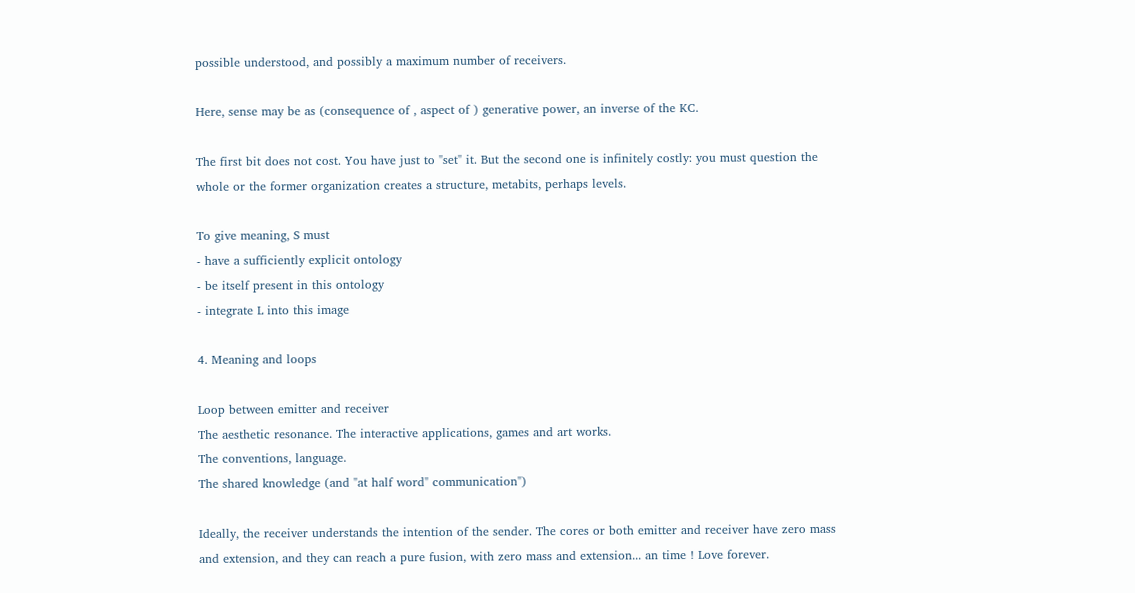possible understood, and possibly a maximum number of receivers.

Here, sense may be as (consequence of , aspect of ) generative power, an inverse of the KC.

The first bit does not cost. You have just to "set" it. But the second one is infinitely costly: you must question the whole or the former organization creates a structure, metabits, perhaps levels.

To give meaning, S must
- have a sufficiently explicit ontology
- be itself present in this ontology
- integrate L into this image

4. Meaning and loops

Loop between emitter and receiver
The aesthetic resonance. The interactive applications, games and art works.
The conventions, language.
The shared knowledge (and "at half word" communication")

Ideally, the receiver understands the intention of the sender. The cores or both emitter and receiver have zero mass and extension, and they can reach a pure fusion, with zero mass and extension... an time ! Love forever.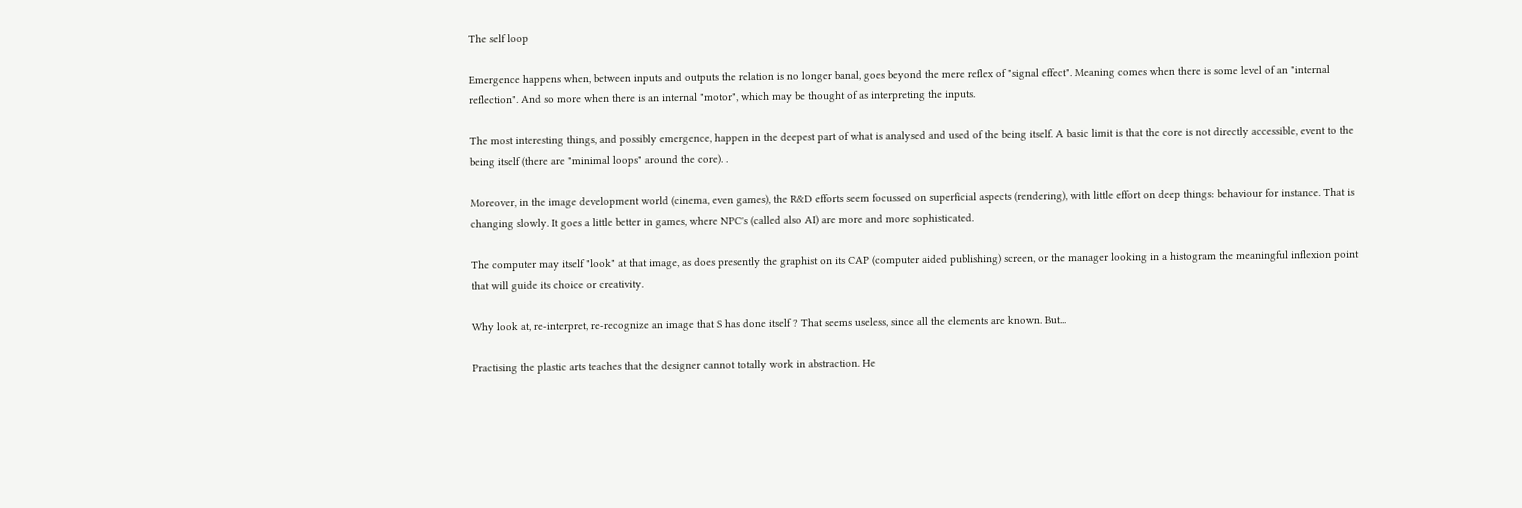The self loop

Emergence happens when, between inputs and outputs the relation is no longer banal, goes beyond the mere reflex of "signal effect". Meaning comes when there is some level of an "internal reflection". And so more when there is an internal "motor", which may be thought of as interpreting the inputs.

The most interesting things, and possibly emergence, happen in the deepest part of what is analysed and used of the being itself. A basic limit is that the core is not directly accessible, event to the being itself (there are "minimal loops" around the core). .

Moreover, in the image development world (cinema, even games), the R&D efforts seem focussed on superficial aspects (rendering), with little effort on deep things: behaviour for instance. That is changing slowly. It goes a little better in games, where NPC's (called also AI) are more and more sophisticated.

The computer may itself "look" at that image, as does presently the graphist on its CAP (computer aided publishing) screen, or the manager looking in a histogram the meaningful inflexion point that will guide its choice or creativity.

Why look at, re-interpret, re-recognize an image that S has done itself ? That seems useless, since all the elements are known. But...

Practising the plastic arts teaches that the designer cannot totally work in abstraction. He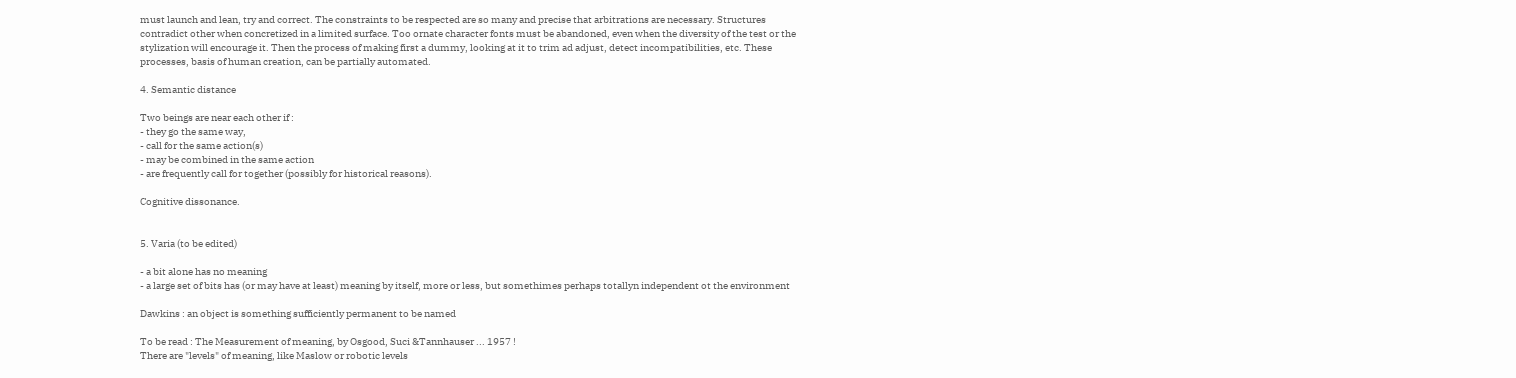must launch and lean, try and correct. The constraints to be respected are so many and precise that arbitrations are necessary. Structures contradict other when concretized in a limited surface. Too ornate character fonts must be abandoned, even when the diversity of the test or the stylization will encourage it. Then the process of making first a dummy, looking at it to trim ad adjust, detect incompatibilities, etc. These processes, basis of human creation, can be partially automated.

4. Semantic distance

Two beings are near each other if :
- they go the same way,
- call for the same action(s)
- may be combined in the same action
- are frequently call for together (possibly for historical reasons).

Cognitive dissonance.


5. Varia (to be edited)

- a bit alone has no meaning
- a large set of bits has (or may have at least) meaning by itself, more or less, but somethimes perhaps totallyn independent ot the environment

Dawkins : an object is something sufficiently permanent to be named

To be read : The Measurement of meaning, by Osgood, Suci &Tannhauser ... 1957 !
There are "levels" of meaning, like Maslow or robotic levels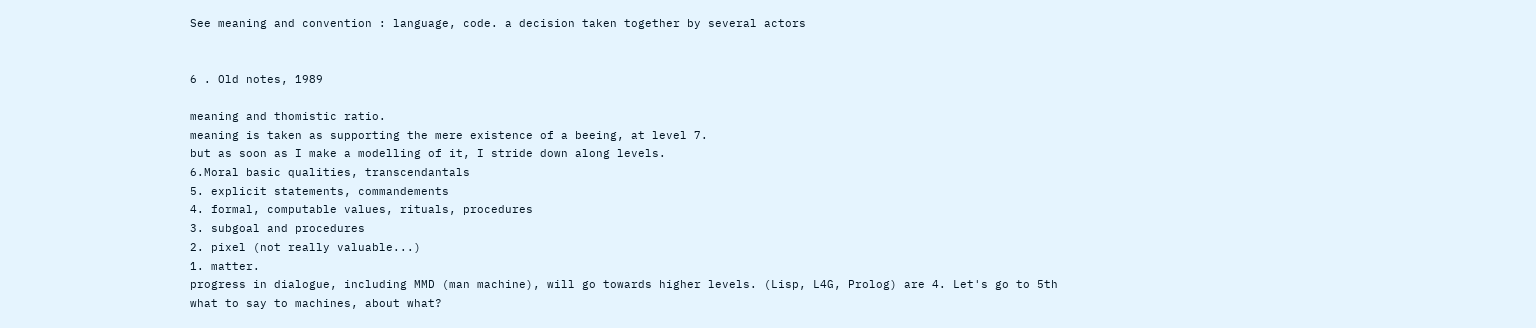See meaning and convention : language, code. a decision taken together by several actors


6 . Old notes, 1989

meaning and thomistic ratio.
meaning is taken as supporting the mere existence of a beeing, at level 7.
but as soon as I make a modelling of it, I stride down along levels.
6.Moral basic qualities, transcendantals
5. explicit statements, commandements
4. formal, computable values, rituals, procedures
3. subgoal and procedures
2. pixel (not really valuable...)
1. matter.
progress in dialogue, including MMD (man machine), will go towards higher levels. (Lisp, L4G, Prolog) are 4. Let's go to 5th
what to say to machines, about what?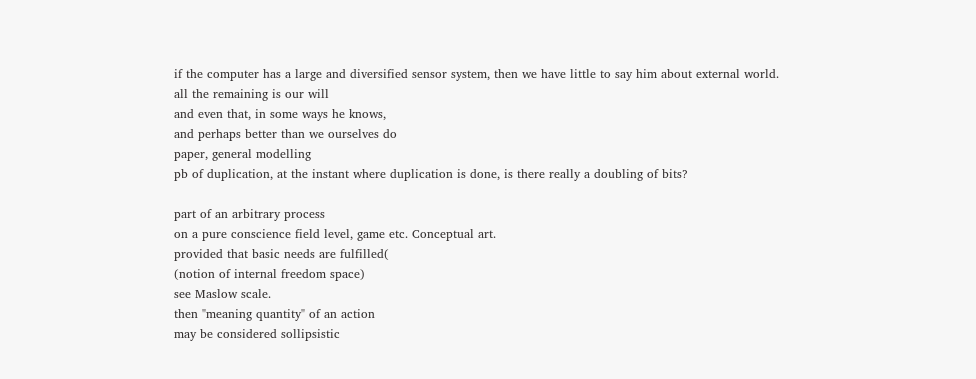if the computer has a large and diversified sensor system, then we have little to say him about external world.
all the remaining is our will
and even that, in some ways he knows,
and perhaps better than we ourselves do
paper, general modelling
pb of duplication, at the instant where duplication is done, is there really a doubling of bits?

part of an arbitrary process
on a pure conscience field level, game etc. Conceptual art.
provided that basic needs are fulfilled(
(notion of internal freedom space)
see Maslow scale.
then "meaning quantity" of an action
may be considered sollipsistic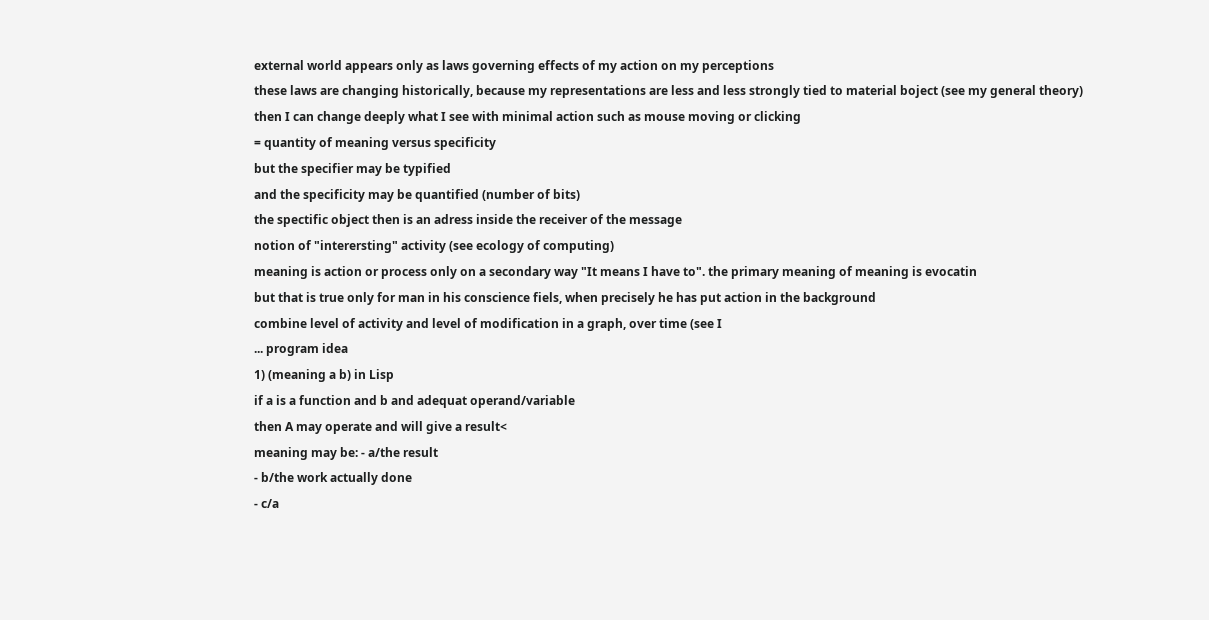external world appears only as laws governing effects of my action on my perceptions
these laws are changing historically, because my representations are less and less strongly tied to material boject (see my general theory)
then I can change deeply what I see with minimal action such as mouse moving or clicking
= quantity of meaning versus specificity
but the specifier may be typified
and the specificity may be quantified (number of bits)
the spectific object then is an adress inside the receiver of the message
notion of "interersting" activity (see ecology of computing)
meaning is action or process only on a secondary way "It means I have to". the primary meaning of meaning is evocatin
but that is true only for man in his conscience fiels, when precisely he has put action in the background
combine level of activity and level of modification in a graph, over time (see I
... program idea
1) (meaning a b) in Lisp
if a is a function and b and adequat operand/variable
then A may operate and will give a result<
meaning may be: - a/the result
- b/the work actually done
- c/a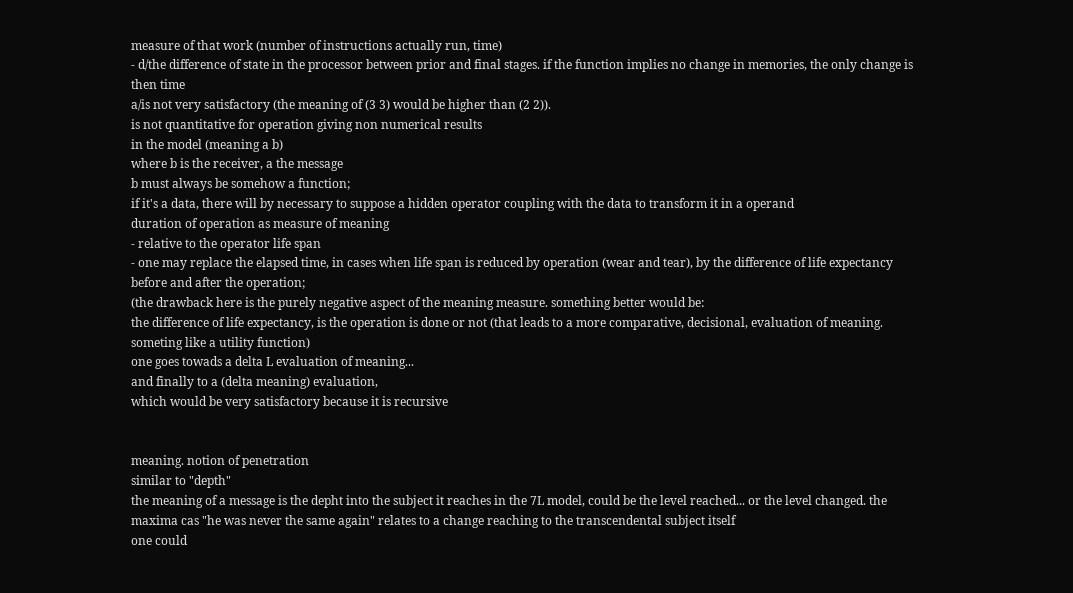measure of that work (number of instructions actually run, time)
- d/the difference of state in the processor between prior and final stages. if the function implies no change in memories, the only change is then time
a/is not very satisfactory (the meaning of (3 3) would be higher than (2 2)).
is not quantitative for operation giving non numerical results
in the model (meaning a b)
where b is the receiver, a the message
b must always be somehow a function;
if it's a data, there will by necessary to suppose a hidden operator coupling with the data to transform it in a operand
duration of operation as measure of meaning
- relative to the operator life span
- one may replace the elapsed time, in cases when life span is reduced by operation (wear and tear), by the difference of life expectancy before and after the operation;
(the drawback here is the purely negative aspect of the meaning measure. something better would be:
the difference of life expectancy, is the operation is done or not (that leads to a more comparative, decisional, evaluation of meaning. someting like a utility function)
one goes towads a delta L evaluation of meaning...
and finally to a (delta meaning) evaluation,
which would be very satisfactory because it is recursive


meaning. notion of penetration
similar to "depth"
the meaning of a message is the depht into the subject it reaches in the 7L model, could be the level reached... or the level changed. the maxima cas "he was never the same again" relates to a change reaching to the transcendental subject itself
one could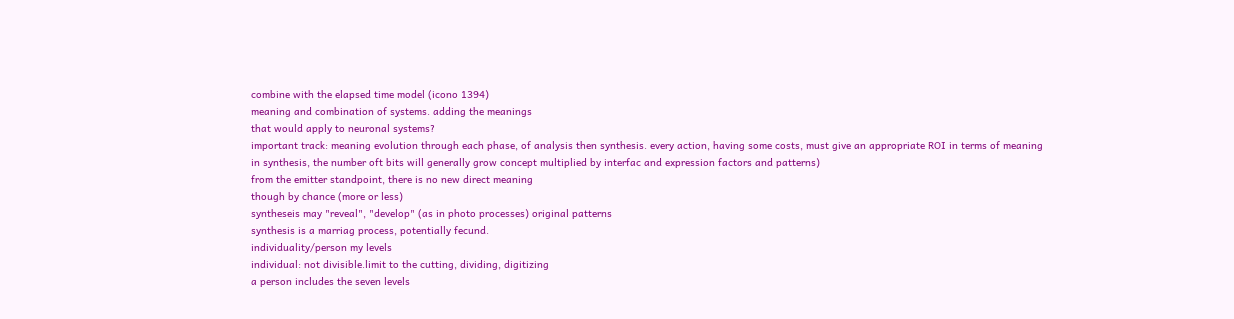combine with the elapsed time model (icono 1394)
meaning and combination of systems. adding the meanings
that would apply to neuronal systems?
important track: meaning evolution through each phase, of analysis then synthesis. every action, having some costs, must give an appropriate ROI in terms of meaning
in synthesis, the number oft bits will generally grow concept multiplied by interfac and expression factors and patterns)
from the emitter standpoint, there is no new direct meaning
though by chance (more or less)
syntheseis may "reveal", "develop" (as in photo processes) original patterns
synthesis is a marriag process, potentially fecund.
individuality/person my levels
individual: not divisible.limit to the cutting, dividing, digitizing
a person includes the seven levels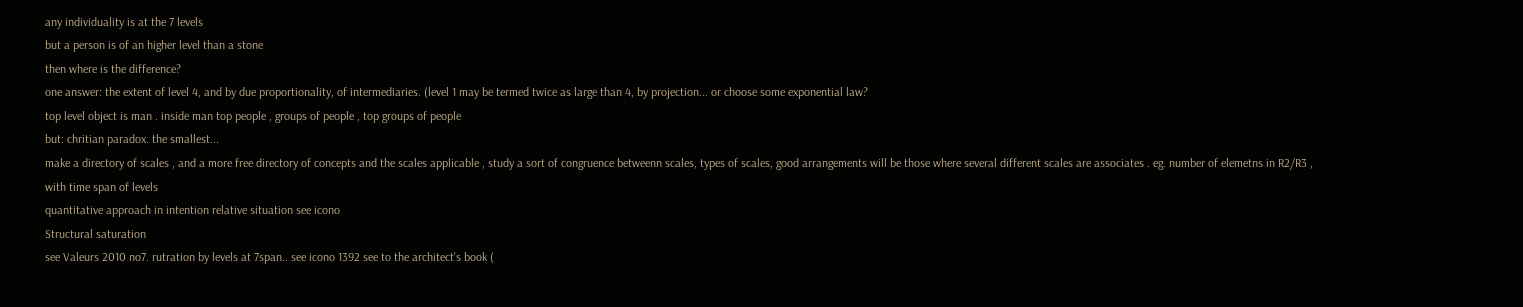any individuality is at the 7 levels
but a person is of an higher level than a stone
then where is the difference?
one answer: the extent of level 4, and by due proportionality, of intermediaries. (level 1 may be termed twice as large than 4, by projection... or choose some exponential law?
top level object is man . inside man top people , groups of people , top groups of people
but: chritian paradox. the smallest...
make a directory of scales , and a more free directory of concepts and the scales applicable , study a sort of congruence betweenn scales, types of scales, good arrangements will be those where several different scales are associates . eg. number of elemetns in R2/R3 , with time span of levels
quantitative approach in intention relative situation see icono
Structural saturation
see Valeurs 2010 no7. rutration by levels at 7span.. see icono 1392 see to the architect's book (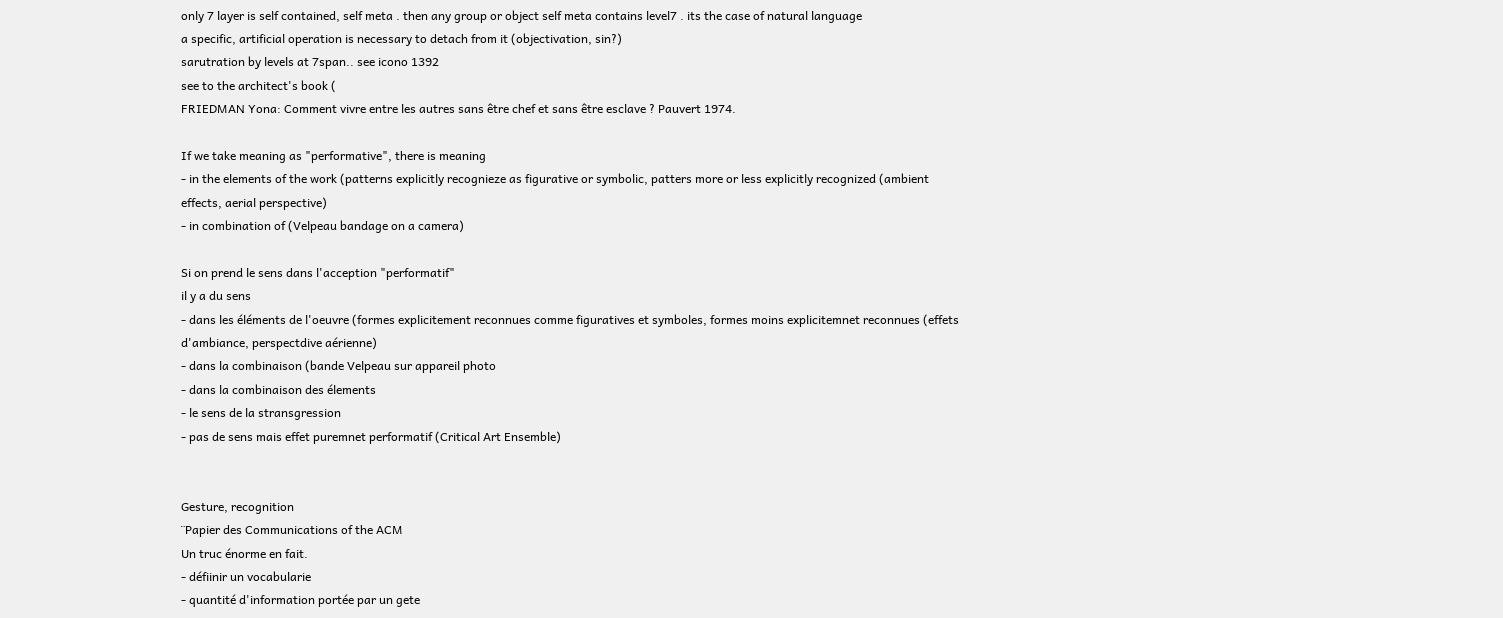only 7 layer is self contained, self meta . then any group or object self meta contains level7 . its the case of natural language
a specific, artificial operation is necessary to detach from it (objectivation, sin?)
sarutration by levels at 7span.. see icono 1392
see to the architect's book (
FRIEDMAN Yona: Comment vivre entre les autres sans être chef et sans être esclave ? Pauvert 1974.

If we take meaning as "performative", there is meaning
- in the elements of the work (patterns explicitly recognieze as figurative or symbolic, patters more or less explicitly recognized (ambient effects, aerial perspective)
- in combination of (Velpeau bandage on a camera)

Si on prend le sens dans l'acception "performatif"
il y a du sens
- dans les éléments de l'oeuvre (formes explicitement reconnues comme figuratives et symboles, formes moins explicitemnet reconnues (effets d'ambiance, perspectdive aérienne)
- dans la combinaison (bande Velpeau sur appareil photo
- dans la combinaison des élements
- le sens de la stransgression
- pas de sens mais effet puremnet performatif (Critical Art Ensemble)


Gesture, recognition
¨Papier des Communications of the ACM
Un truc énorme en fait.
- défiinir un vocabularie
- quantité d'information portée par un gete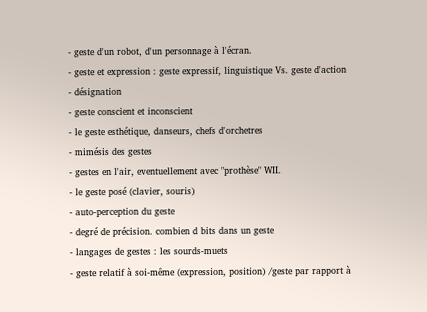- geste d'un robot, d'un personnage à l'écran.
- geste et expression : geste expressif, linguistique Vs. geste d'action
- désignation
- geste conscient et inconscient
- le geste esthétique, danseurs, chefs d'orchetres
- mimésis des gestes
- gestes en l'air, eventuellement avec "prothèse" WII.
- le geste posé (clavier, souris)
- auto-perception du geste
- degré de précision. combien d bits dans un geste
- langages de gestes : les sourds-muets
- geste relatif à soi-même (expression, position) /geste par rapport à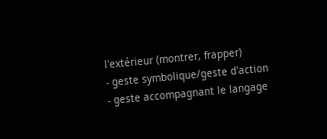l'extérieur (montrer, frapper)
- geste symbolique/geste d'action
- geste accompagnant le langage